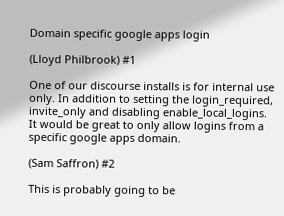Domain specific google apps login

(Lloyd Philbrook) #1

One of our discourse installs is for internal use only. In addition to setting the login_required, invite_only and disabling enable_local_logins. It would be great to only allow logins from a specific google apps domain.

(Sam Saffron) #2

This is probably going to be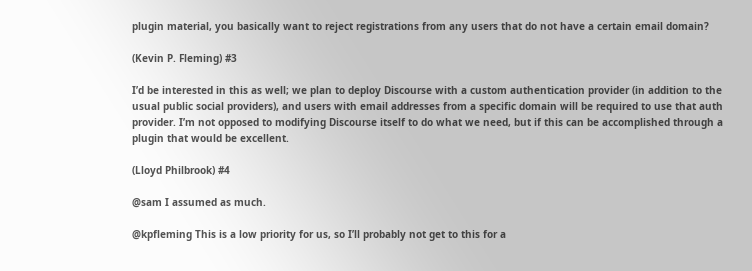plugin material, you basically want to reject registrations from any users that do not have a certain email domain?

(Kevin P. Fleming) #3

I’d be interested in this as well; we plan to deploy Discourse with a custom authentication provider (in addition to the usual public social providers), and users with email addresses from a specific domain will be required to use that auth provider. I’m not opposed to modifying Discourse itself to do what we need, but if this can be accomplished through a plugin that would be excellent.

(Lloyd Philbrook) #4

@sam I assumed as much.

@kpfleming This is a low priority for us, so I’ll probably not get to this for a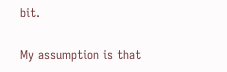bit.

My assumption is that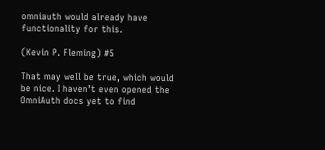omniauth would already have functionality for this.

(Kevin P. Fleming) #5

That may well be true, which would be nice. I haven’t even opened the OmniAuth docs yet to find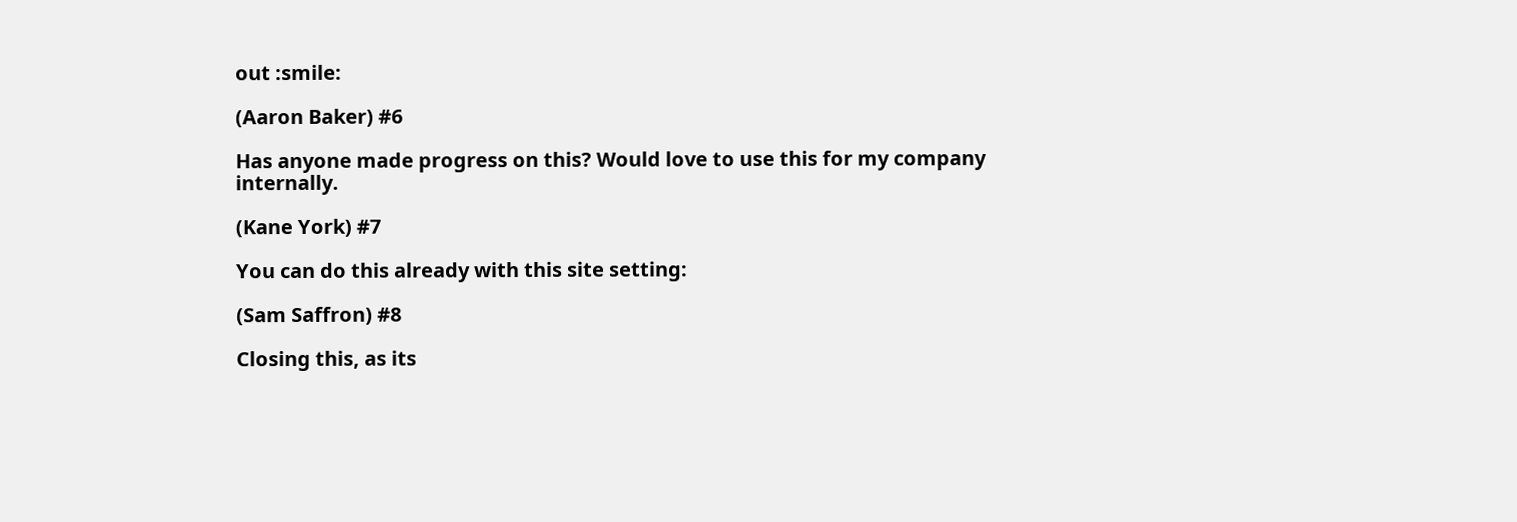out :smile:

(Aaron Baker) #6

Has anyone made progress on this? Would love to use this for my company internally.

(Kane York) #7

You can do this already with this site setting:

(Sam Saffron) #8

Closing this, as its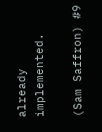already implemented.

(Sam Saffron) #9